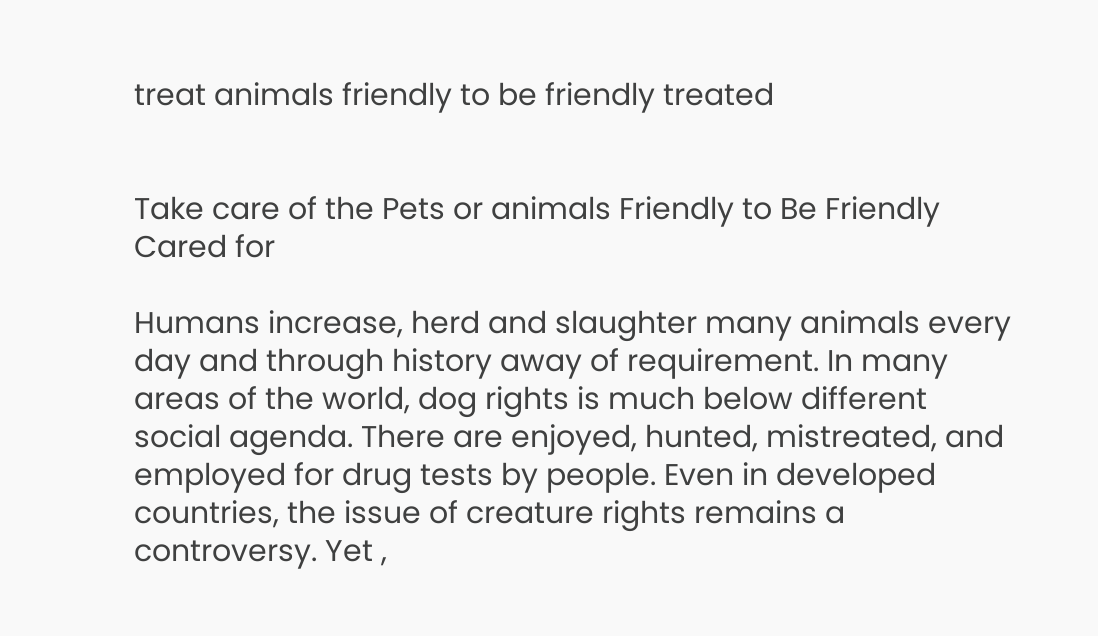treat animals friendly to be friendly treated


Take care of the Pets or animals Friendly to Be Friendly Cared for

Humans increase, herd and slaughter many animals every day and through history away of requirement. In many areas of the world, dog rights is much below different social agenda. There are enjoyed, hunted, mistreated, and employed for drug tests by people. Even in developed countries, the issue of creature rights remains a controversy. Yet ,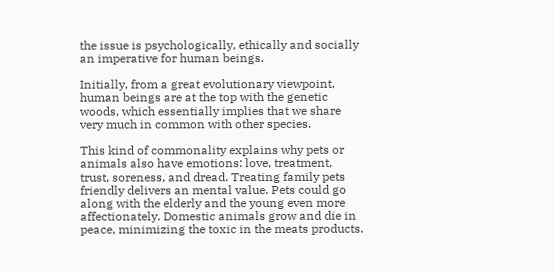the issue is psychologically, ethically and socially an imperative for human beings.

Initially, from a great evolutionary viewpoint, human beings are at the top with the genetic woods, which essentially implies that we share very much in common with other species.

This kind of commonality explains why pets or animals also have emotions: love, treatment, trust, soreness, and dread. Treating family pets friendly delivers an mental value. Pets could go along with the elderly and the young even more affectionately. Domestic animals grow and die in peace, minimizing the toxic in the meats products.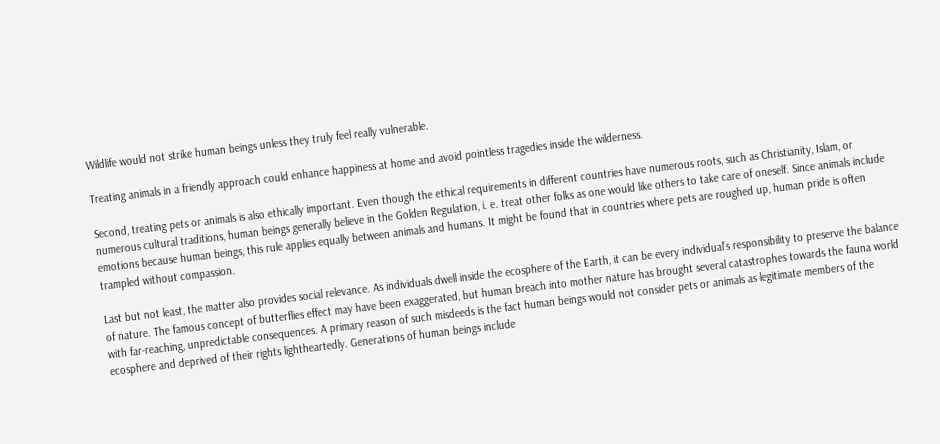Wildlife would not strike human beings unless they truly feel really vulnerable.

Treating animals in a friendly approach could enhance happiness at home and avoid pointless tragedies inside the wilderness.

Second, treating pets or animals is also ethically important. Even though the ethical requirements in different countries have numerous roots, such as Christianity, Islam, or numerous cultural traditions, human beings generally believe in the Golden Regulation, i. e. treat other folks as one would like others to take care of oneself. Since animals include emotions because human beings, this rule applies equally between animals and humans. It might be found that in countries where pets are roughed up, human pride is often trampled without compassion.

Last but not least, the matter also provides social relevance. As individuals dwell inside the ecosphere of the Earth, it can be every individual’s responsibility to preserve the balance of nature. The famous concept of butterflies effect may have been exaggerated, but human breach into mother nature has brought several catastrophes towards the fauna world with far-reaching, unpredictable consequences. A primary reason of such misdeeds is the fact human beings would not consider pets or animals as legitimate members of the ecosphere and deprived of their rights lightheartedly. Generations of human beings include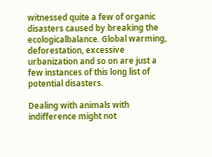witnessed quite a few of organic disasters caused by breaking the ecologicalbalance. Global warming, deforestation, excessive urbanization and so on are just a few instances of this long list of potential disasters.

Dealing with animals with indifference might not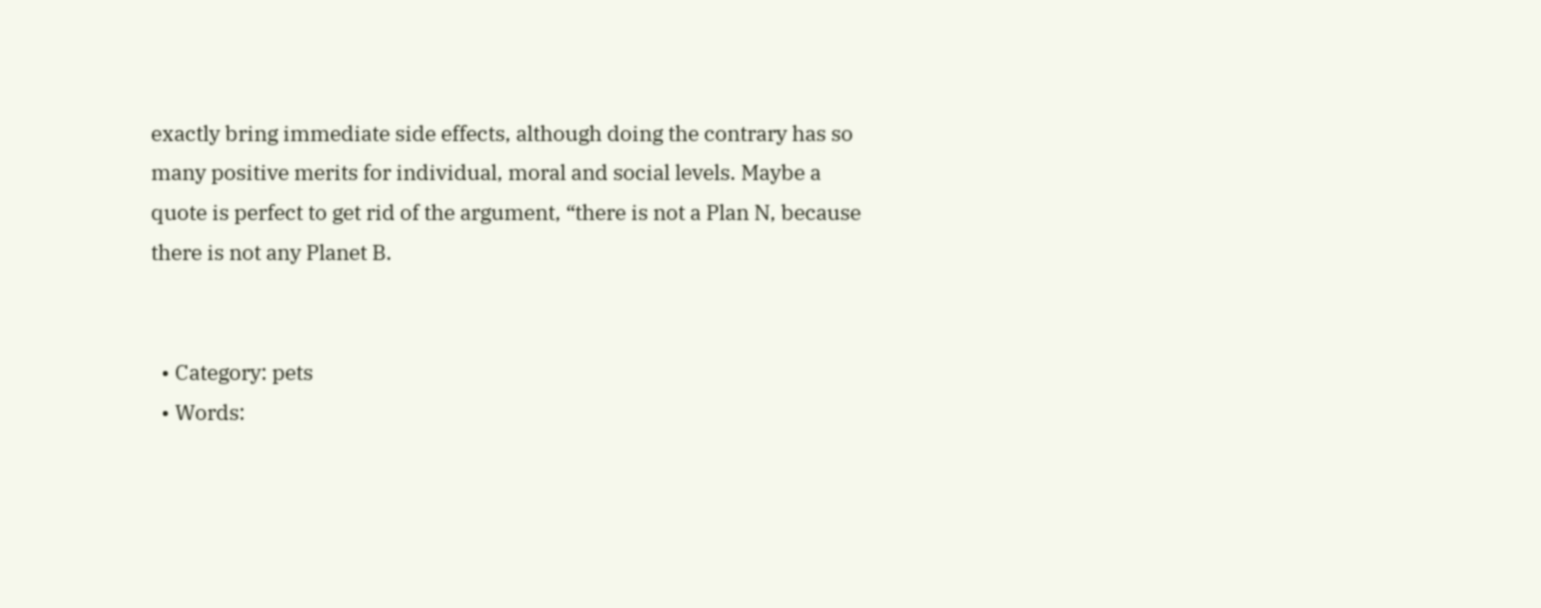exactly bring immediate side effects, although doing the contrary has so many positive merits for individual, moral and social levels. Maybe a quote is perfect to get rid of the argument, “there is not a Plan N, because there is not any Planet B.


  • Category: pets
  • Words: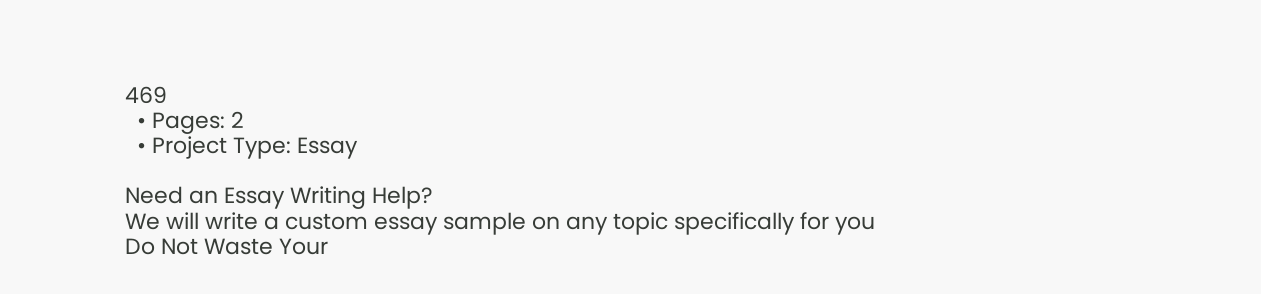469
  • Pages: 2
  • Project Type: Essay

Need an Essay Writing Help?
We will write a custom essay sample on any topic specifically for you
Do Not Waste Your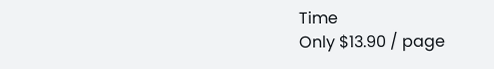Time
Only $13.90 / page